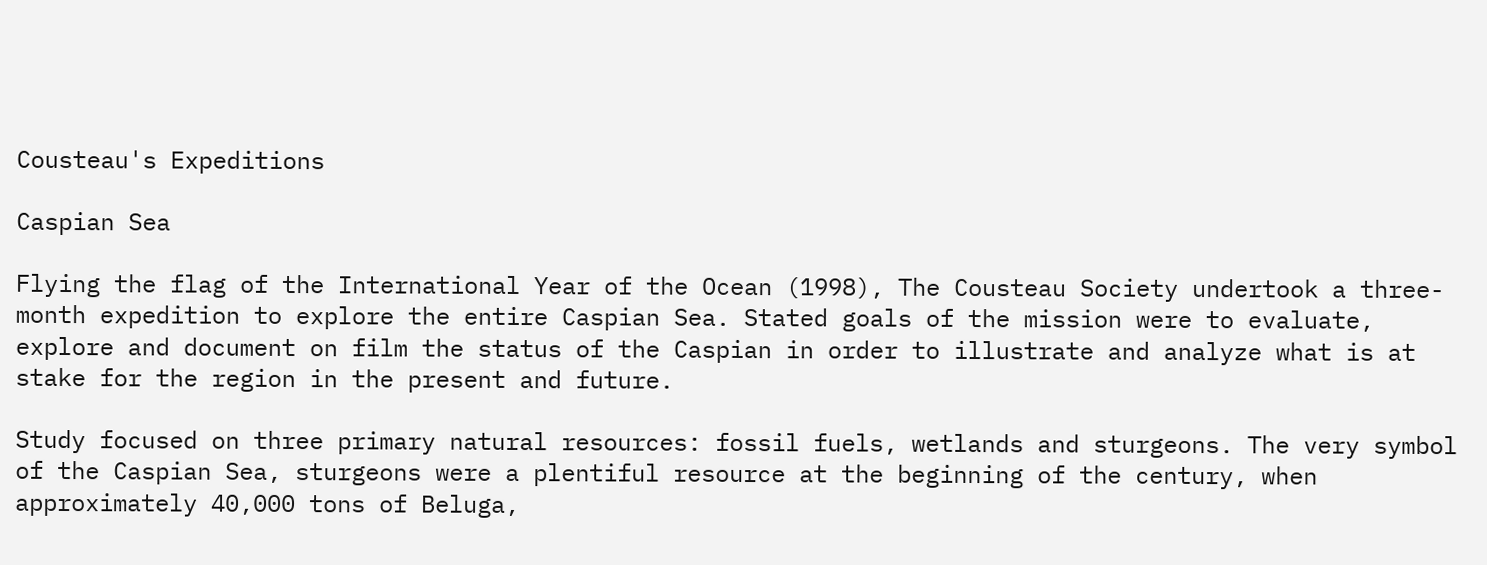Cousteau's Expeditions

Caspian Sea

Flying the flag of the International Year of the Ocean (1998), The Cousteau Society undertook a three-month expedition to explore the entire Caspian Sea. Stated goals of the mission were to evaluate, explore and document on film the status of the Caspian in order to illustrate and analyze what is at stake for the region in the present and future.

Study focused on three primary natural resources: fossil fuels, wetlands and sturgeons. The very symbol of the Caspian Sea, sturgeons were a plentiful resource at the beginning of the century, when approximately 40,000 tons of Beluga,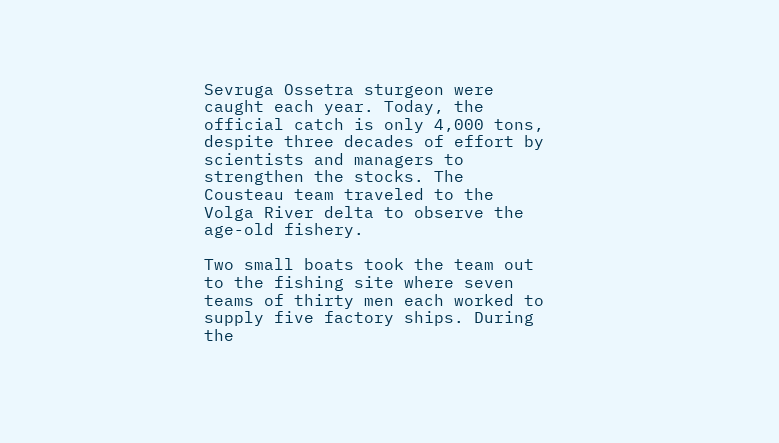Sevruga Ossetra sturgeon were caught each year. Today, the official catch is only 4,000 tons, despite three decades of effort by scientists and managers to strengthen the stocks. The Cousteau team traveled to the Volga River delta to observe the age-old fishery.

Two small boats took the team out to the fishing site where seven teams of thirty men each worked to supply five factory ships. During the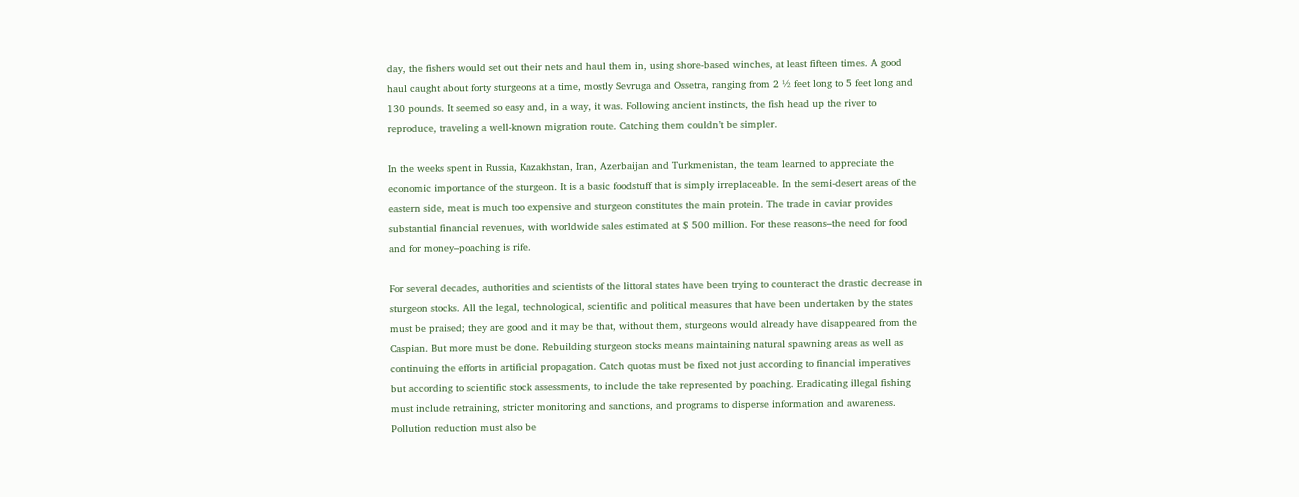day, the fishers would set out their nets and haul them in, using shore-based winches, at least fifteen times. A good haul caught about forty sturgeons at a time, mostly Sevruga and Ossetra, ranging from 2 ½ feet long to 5 feet long and 130 pounds. It seemed so easy and, in a way, it was. Following ancient instincts, the fish head up the river to reproduce, traveling a well-known migration route. Catching them couldn’t be simpler.

In the weeks spent in Russia, Kazakhstan, Iran, Azerbaijan and Turkmenistan, the team learned to appreciate the economic importance of the sturgeon. It is a basic foodstuff that is simply irreplaceable. In the semi-desert areas of the eastern side, meat is much too expensive and sturgeon constitutes the main protein. The trade in caviar provides substantial financial revenues, with worldwide sales estimated at $ 500 million. For these reasons–the need for food and for money–poaching is rife.

For several decades, authorities and scientists of the littoral states have been trying to counteract the drastic decrease in sturgeon stocks. All the legal, technological, scientific and political measures that have been undertaken by the states must be praised; they are good and it may be that, without them, sturgeons would already have disappeared from the Caspian. But more must be done. Rebuilding sturgeon stocks means maintaining natural spawning areas as well as continuing the efforts in artificial propagation. Catch quotas must be fixed not just according to financial imperatives but according to scientific stock assessments, to include the take represented by poaching. Eradicating illegal fishing must include retraining, stricter monitoring and sanctions, and programs to disperse information and awareness. Pollution reduction must also be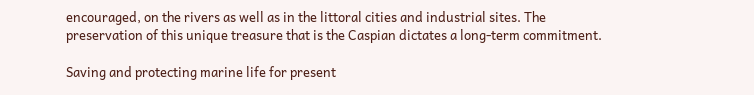encouraged, on the rivers as well as in the littoral cities and industrial sites. The preservation of this unique treasure that is the Caspian dictates a long-term commitment.

Saving and protecting marine life for present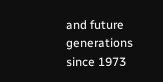and future generations since 1973